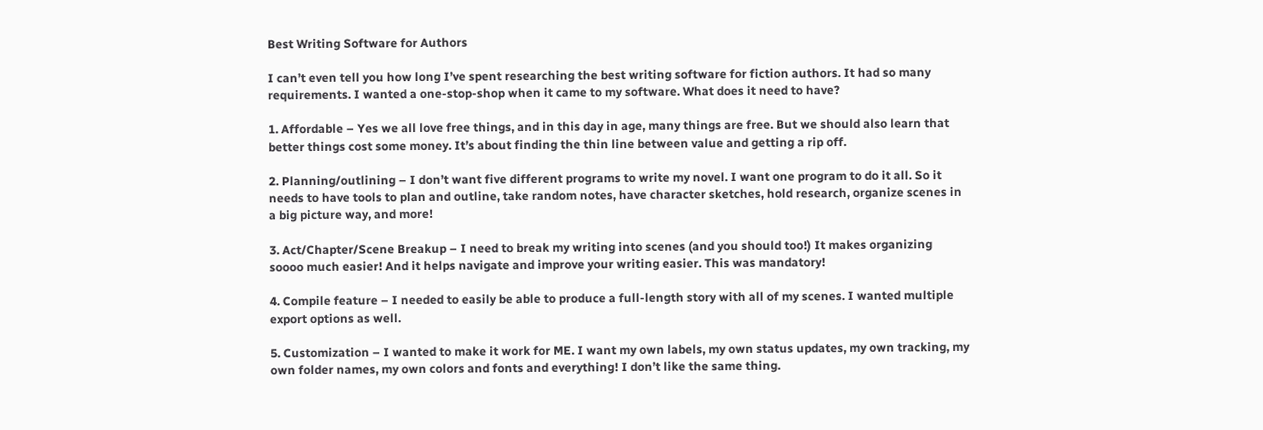Best Writing Software for Authors

I can’t even tell you how long I’ve spent researching the best writing software for fiction authors. It had so many requirements. I wanted a one-stop-shop when it came to my software. What does it need to have?

1. Affordable – Yes we all love free things, and in this day in age, many things are free. But we should also learn that better things cost some money. It’s about finding the thin line between value and getting a rip off.

2. Planning/outlining – I don’t want five different programs to write my novel. I want one program to do it all. So it needs to have tools to plan and outline, take random notes, have character sketches, hold research, organize scenes in a big picture way, and more!

3. Act/Chapter/Scene Breakup – I need to break my writing into scenes (and you should too!) It makes organizing soooo much easier! And it helps navigate and improve your writing easier. This was mandatory!

4. Compile feature – I needed to easily be able to produce a full-length story with all of my scenes. I wanted multiple export options as well.

5. Customization – I wanted to make it work for ME. I want my own labels, my own status updates, my own tracking, my own folder names, my own colors and fonts and everything! I don’t like the same thing.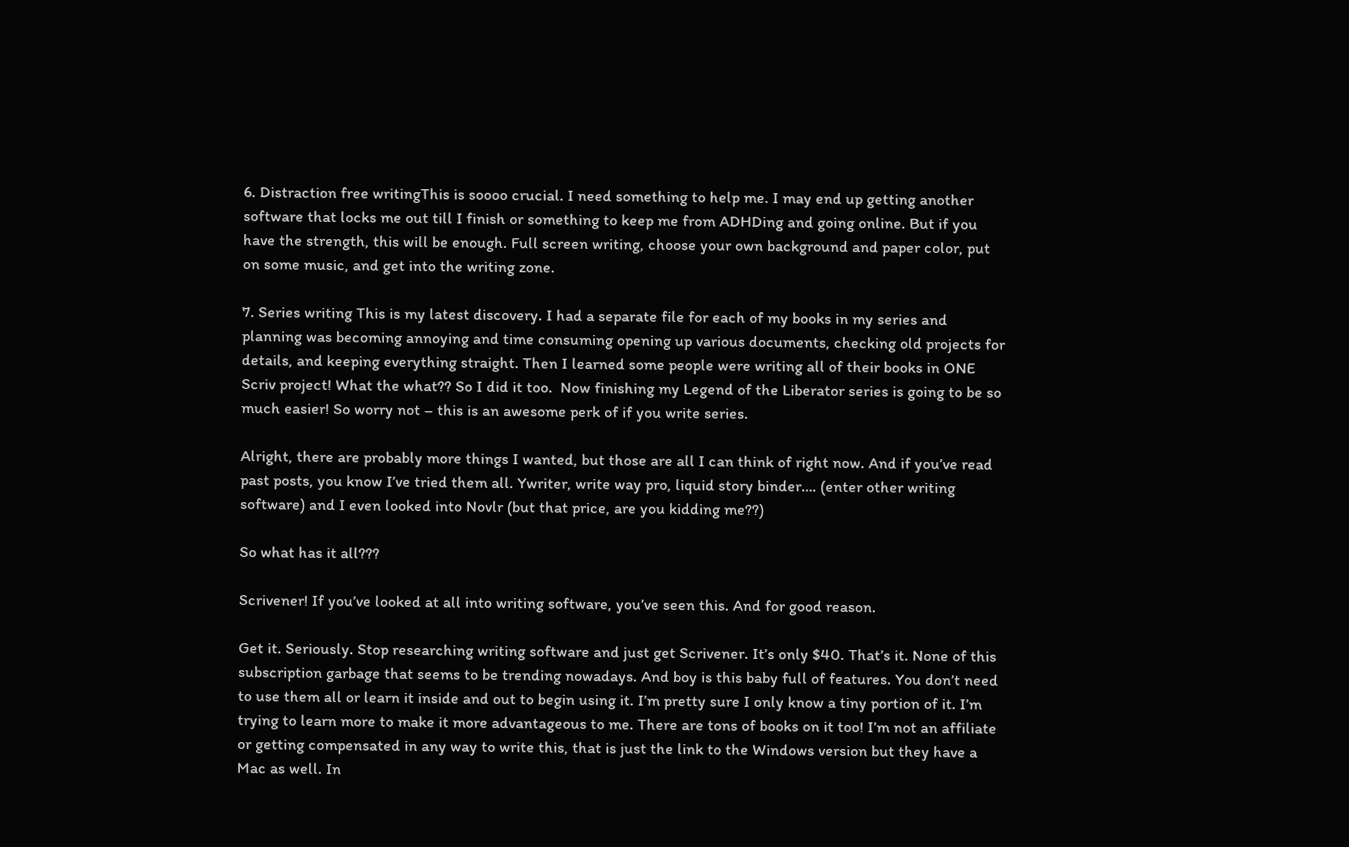6. Distraction free writingThis is soooo crucial. I need something to help me. I may end up getting another software that locks me out till I finish or something to keep me from ADHDing and going online. But if you have the strength, this will be enough. Full screen writing, choose your own background and paper color, put on some music, and get into the writing zone.

7. Series writing This is my latest discovery. I had a separate file for each of my books in my series and planning was becoming annoying and time consuming opening up various documents, checking old projects for details, and keeping everything straight. Then I learned some people were writing all of their books in ONE Scriv project! What the what?? So I did it too.  Now finishing my Legend of the Liberator series is going to be so much easier! So worry not – this is an awesome perk of if you write series.

Alright, there are probably more things I wanted, but those are all I can think of right now. And if you’ve read past posts, you know I’ve tried them all. Ywriter, write way pro, liquid story binder…. (enter other writing software) and I even looked into Novlr (but that price, are you kidding me??)

So what has it all???

Scrivener! If you’ve looked at all into writing software, you’ve seen this. And for good reason.

Get it. Seriously. Stop researching writing software and just get Scrivener. It’s only $40. That’s it. None of this subscription garbage that seems to be trending nowadays. And boy is this baby full of features. You don’t need to use them all or learn it inside and out to begin using it. I’m pretty sure I only know a tiny portion of it. I’m trying to learn more to make it more advantageous to me. There are tons of books on it too! I’m not an affiliate or getting compensated in any way to write this, that is just the link to the Windows version but they have a Mac as well. In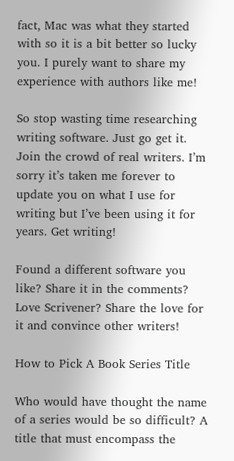fact, Mac was what they started with so it is a bit better so lucky you. I purely want to share my experience with authors like me!

So stop wasting time researching writing software. Just go get it. Join the crowd of real writers. I’m sorry it’s taken me forever to update you on what I use for writing but I’ve been using it for years. Get writing!

Found a different software you like? Share it in the comments? Love Scrivener? Share the love for it and convince other writers!

How to Pick A Book Series Title

Who would have thought the name of a series would be so difficult? A title that must encompass the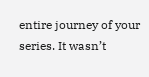entire journey of your series. It wasn’t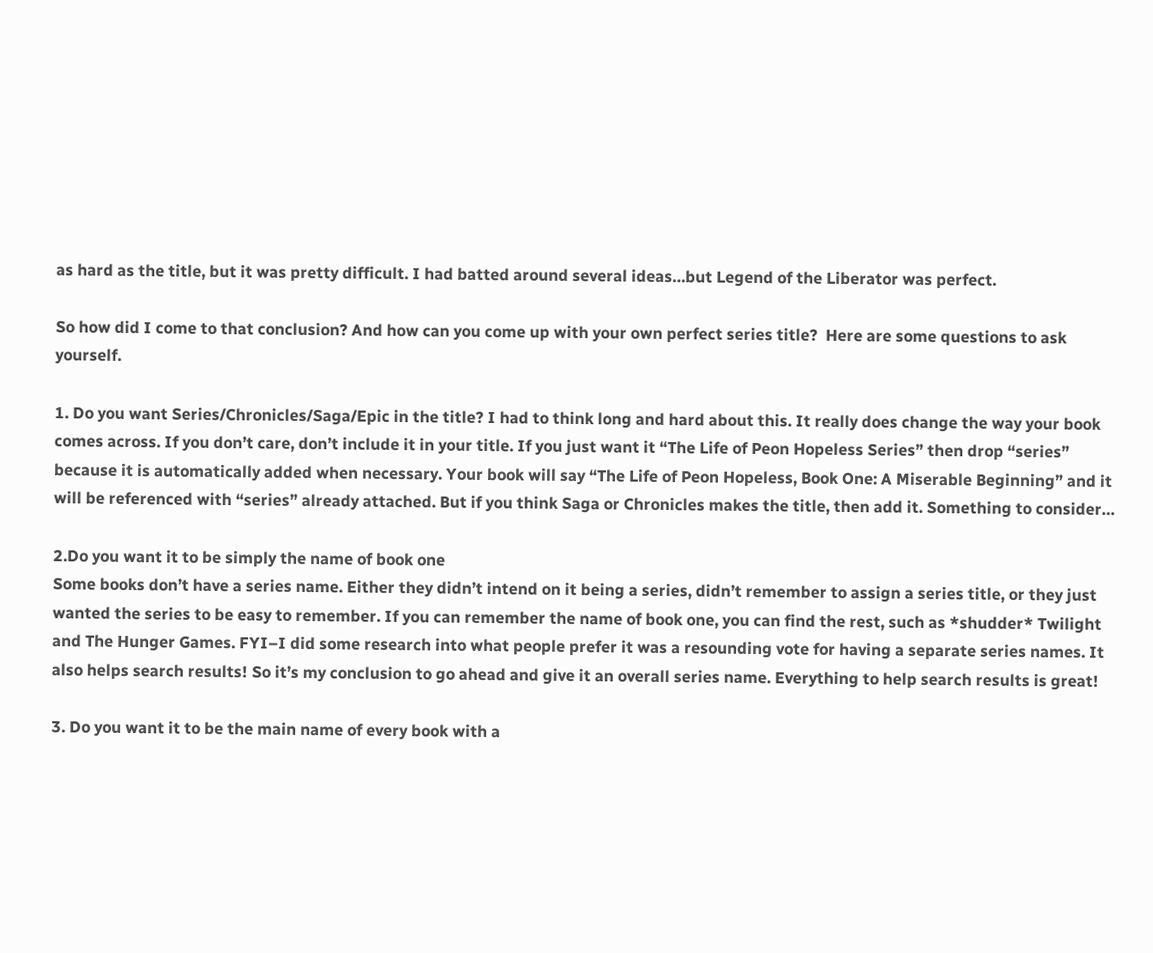as hard as the title, but it was pretty difficult. I had batted around several ideas…but Legend of the Liberator was perfect.

So how did I come to that conclusion? And how can you come up with your own perfect series title?  Here are some questions to ask yourself.

1. Do you want Series/Chronicles/Saga/Epic in the title? I had to think long and hard about this. It really does change the way your book comes across. If you don’t care, don’t include it in your title. If you just want it “The Life of Peon Hopeless Series” then drop “series” because it is automatically added when necessary. Your book will say “The Life of Peon Hopeless, Book One: A Miserable Beginning” and it will be referenced with “series” already attached. But if you think Saga or Chronicles makes the title, then add it. Something to consider…

2.Do you want it to be simply the name of book one
Some books don’t have a series name. Either they didn’t intend on it being a series, didn’t remember to assign a series title, or they just wanted the series to be easy to remember. If you can remember the name of book one, you can find the rest, such as *shudder* Twilight and The Hunger Games. FYI–I did some research into what people prefer it was a resounding vote for having a separate series names. It also helps search results! So it’s my conclusion to go ahead and give it an overall series name. Everything to help search results is great!

3. Do you want it to be the main name of every book with a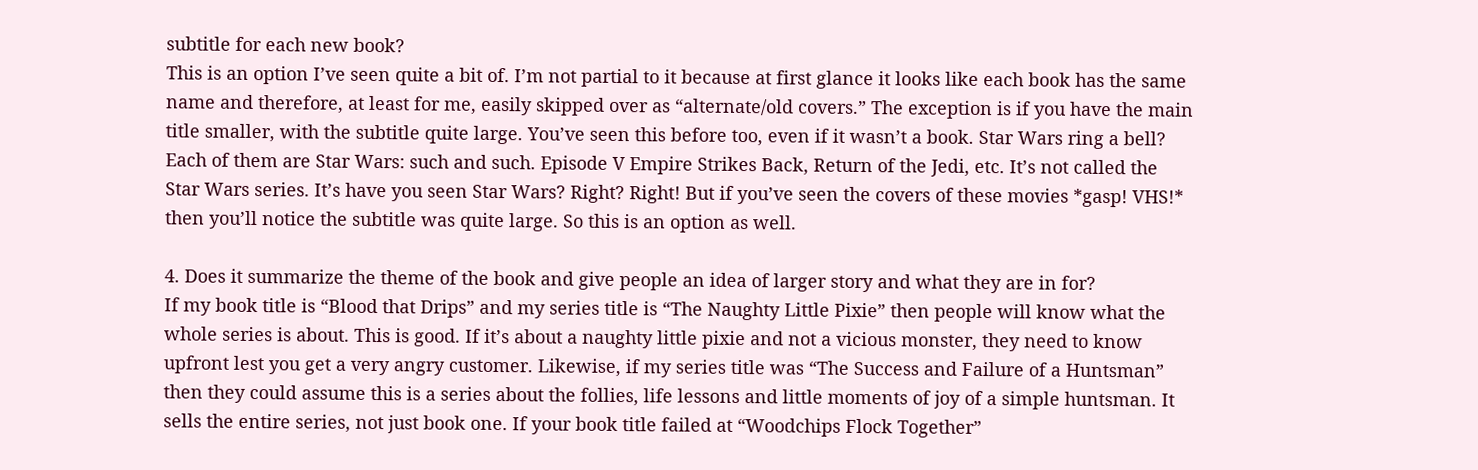subtitle for each new book?
This is an option I’ve seen quite a bit of. I’m not partial to it because at first glance it looks like each book has the same name and therefore, at least for me, easily skipped over as “alternate/old covers.” The exception is if you have the main title smaller, with the subtitle quite large. You’ve seen this before too, even if it wasn’t a book. Star Wars ring a bell? Each of them are Star Wars: such and such. Episode V Empire Strikes Back, Return of the Jedi, etc. It’s not called the Star Wars series. It’s have you seen Star Wars? Right? Right! But if you’ve seen the covers of these movies *gasp! VHS!* then you’ll notice the subtitle was quite large. So this is an option as well.

4. Does it summarize the theme of the book and give people an idea of larger story and what they are in for?
If my book title is “Blood that Drips” and my series title is “The Naughty Little Pixie” then people will know what the whole series is about. This is good. If it’s about a naughty little pixie and not a vicious monster, they need to know upfront lest you get a very angry customer. Likewise, if my series title was “The Success and Failure of a Huntsman” then they could assume this is a series about the follies, life lessons and little moments of joy of a simple huntsman. It sells the entire series, not just book one. If your book title failed at “Woodchips Flock Together”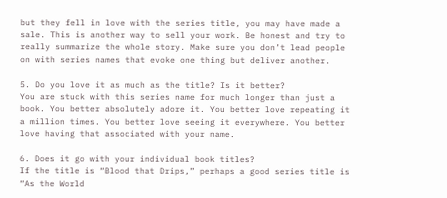but they fell in love with the series title, you may have made a sale. This is another way to sell your work. Be honest and try to really summarize the whole story. Make sure you don’t lead people on with series names that evoke one thing but deliver another.

5. Do you love it as much as the title? Is it better?
You are stuck with this series name for much longer than just a book. You better absolutely adore it. You better love repeating it a million times. You better love seeing it everywhere. You better love having that associated with your name.

6. Does it go with your individual book titles?
If the title is “Blood that Drips,” perhaps a good series title is “As the World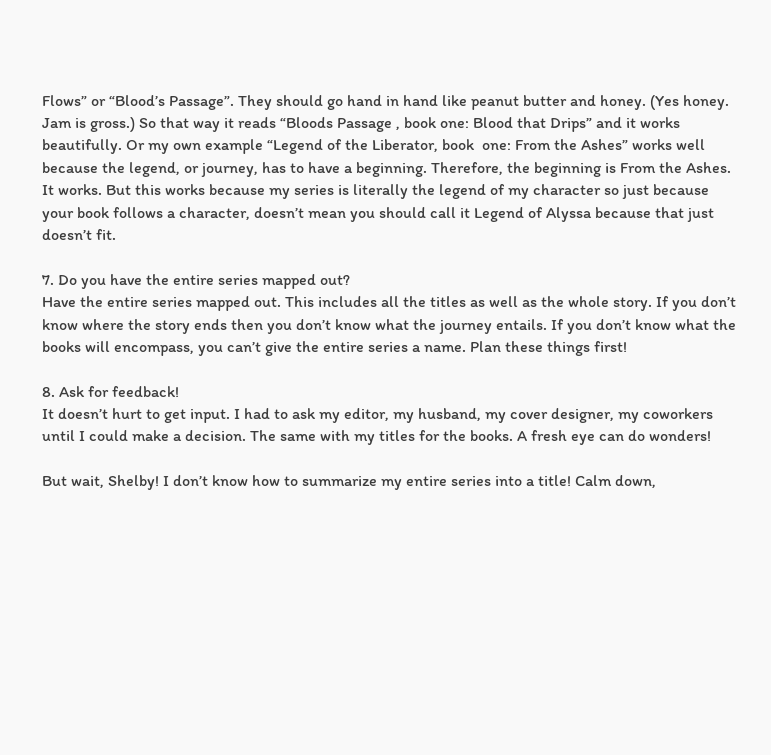Flows” or “Blood’s Passage”. They should go hand in hand like peanut butter and honey. (Yes honey. Jam is gross.) So that way it reads “Bloods Passage , book one: Blood that Drips” and it works beautifully. Or my own example “Legend of the Liberator, book  one: From the Ashes” works well because the legend, or journey, has to have a beginning. Therefore, the beginning is From the Ashes. It works. But this works because my series is literally the legend of my character so just because your book follows a character, doesn’t mean you should call it Legend of Alyssa because that just doesn’t fit.

7. Do you have the entire series mapped out?
Have the entire series mapped out. This includes all the titles as well as the whole story. If you don’t know where the story ends then you don’t know what the journey entails. If you don’t know what the books will encompass, you can’t give the entire series a name. Plan these things first!

8. Ask for feedback!
It doesn’t hurt to get input. I had to ask my editor, my husband, my cover designer, my coworkers until I could make a decision. The same with my titles for the books. A fresh eye can do wonders!

But wait, Shelby! I don’t know how to summarize my entire series into a title! Calm down,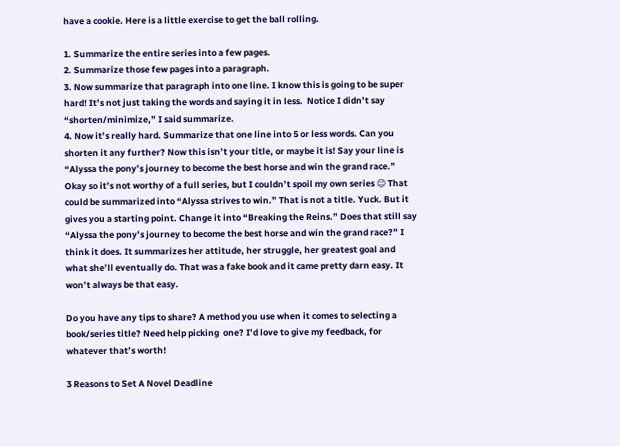have a cookie. Here is a little exercise to get the ball rolling.

1. Summarize the entire series into a few pages.
2. Summarize those few pages into a paragraph.
3. Now summarize that paragraph into one line. I know this is going to be super hard! It’s not just taking the words and saying it in less.  Notice I didn’t say “shorten/minimize,” I said summarize.
4. Now it’s really hard. Summarize that one line into 5 or less words. Can you shorten it any further? Now this isn’t your title, or maybe it is! Say your line is “Alyssa the pony’s journey to become the best horse and win the grand race.” Okay so it’s not worthy of a full series, but I couldn’t spoil my own series 😉 That could be summarized into “Alyssa strives to win.” That is not a title. Yuck. But it gives you a starting point. Change it into “Breaking the Reins.” Does that still say “Alyssa the pony’s journey to become the best horse and win the grand race?” I think it does. It summarizes her attitude, her struggle, her greatest goal and what she’ll eventually do. That was a fake book and it came pretty darn easy. It won’t always be that easy.

Do you have any tips to share? A method you use when it comes to selecting a book/series title? Need help picking  one? I’d love to give my feedback, for whatever that’s worth!

3 Reasons to Set A Novel Deadline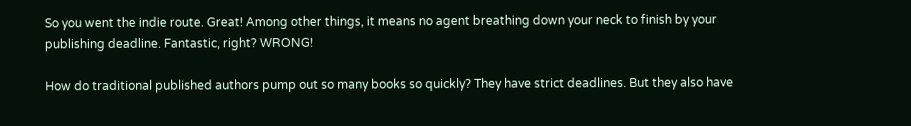So you went the indie route. Great! Among other things, it means no agent breathing down your neck to finish by your publishing deadline. Fantastic, right? WRONG!

How do traditional published authors pump out so many books so quickly? They have strict deadlines. But they also have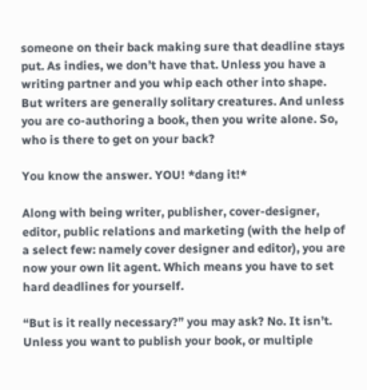someone on their back making sure that deadline stays put. As indies, we don’t have that. Unless you have a writing partner and you whip each other into shape. But writers are generally solitary creatures. And unless you are co-authoring a book, then you write alone. So, who is there to get on your back?

You know the answer. YOU! *dang it!*

Along with being writer, publisher, cover-designer, editor, public relations and marketing (with the help of a select few: namely cover designer and editor), you are now your own lit agent. Which means you have to set hard deadlines for yourself.

“But is it really necessary?” you may ask? No. It isn’t. Unless you want to publish your book, or multiple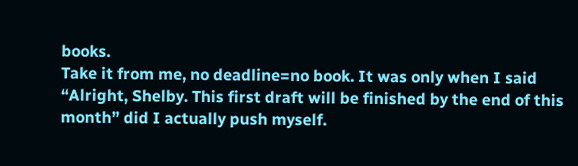books.
Take it from me, no deadline=no book. It was only when I said “Alright, Shelby. This first draft will be finished by the end of this month” did I actually push myself.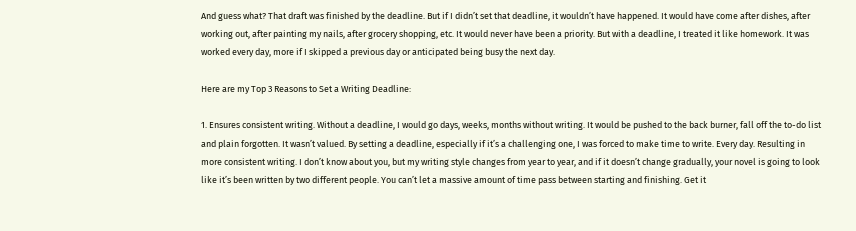And guess what? That draft was finished by the deadline. But if I didn’t set that deadline, it wouldn’t have happened. It would have come after dishes, after working out, after painting my nails, after grocery shopping, etc. It would never have been a priority. But with a deadline, I treated it like homework. It was worked every day, more if I skipped a previous day or anticipated being busy the next day.

Here are my Top 3 Reasons to Set a Writing Deadline:

1. Ensures consistent writing. Without a deadline, I would go days, weeks, months without writing. It would be pushed to the back burner, fall off the to-do list and plain forgotten. It wasn’t valued. By setting a deadline, especially if it’s a challenging one, I was forced to make time to write. Every day. Resulting in more consistent writing. I don’t know about you, but my writing style changes from year to year, and if it doesn’t change gradually, your novel is going to look like it’s been written by two different people. You can’t let a massive amount of time pass between starting and finishing. Get it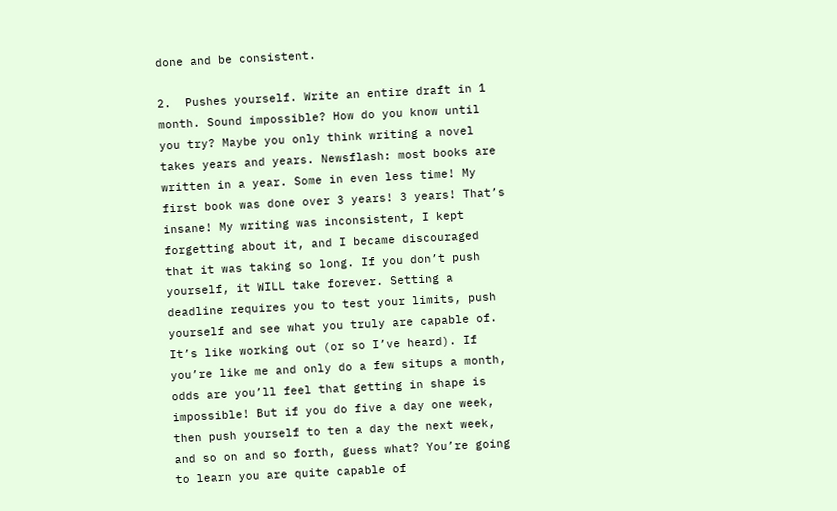done and be consistent.

2.  Pushes yourself. Write an entire draft in 1 month. Sound impossible? How do you know until you try? Maybe you only think writing a novel takes years and years. Newsflash: most books are written in a year. Some in even less time! My first book was done over 3 years! 3 years! That’s insane! My writing was inconsistent, I kept forgetting about it, and I became discouraged that it was taking so long. If you don’t push yourself, it WILL take forever. Setting a deadline requires you to test your limits, push yourself and see what you truly are capable of. It’s like working out (or so I’ve heard). If you’re like me and only do a few situps a month, odds are you’ll feel that getting in shape is impossible! But if you do five a day one week, then push yourself to ten a day the next week, and so on and so forth, guess what? You’re going to learn you are quite capable of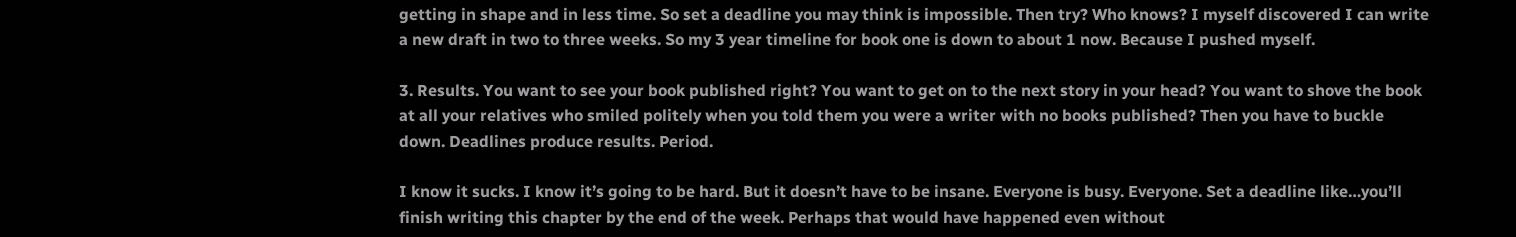getting in shape and in less time. So set a deadline you may think is impossible. Then try? Who knows? I myself discovered I can write a new draft in two to three weeks. So my 3 year timeline for book one is down to about 1 now. Because I pushed myself.

3. Results. You want to see your book published right? You want to get on to the next story in your head? You want to shove the book at all your relatives who smiled politely when you told them you were a writer with no books published? Then you have to buckle down. Deadlines produce results. Period.

I know it sucks. I know it’s going to be hard. But it doesn’t have to be insane. Everyone is busy. Everyone. Set a deadline like…you’ll finish writing this chapter by the end of the week. Perhaps that would have happened even without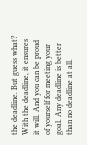the deadline. But guess what? With the deadline, it ensures it will. And you can be proud of yourself for meeting your goal. Any deadline is better than no deadline at all.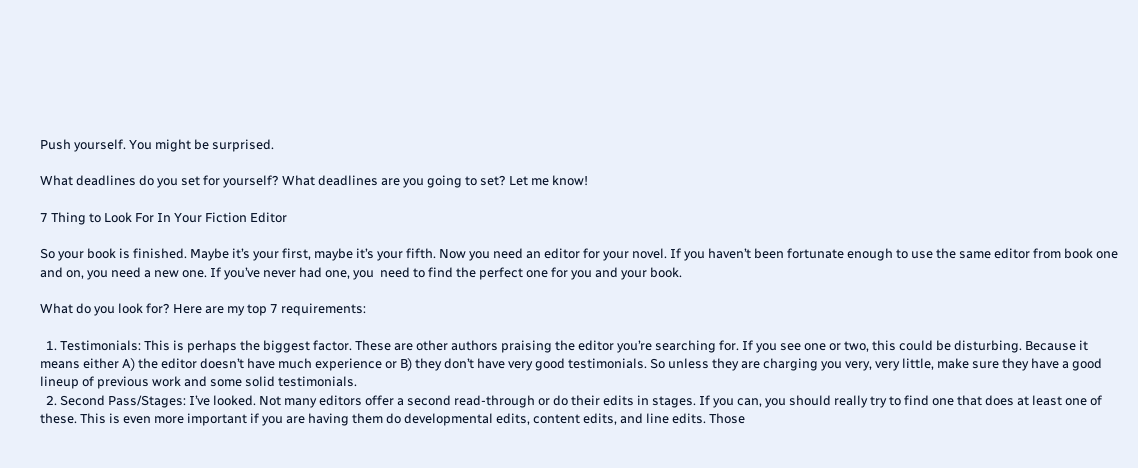Push yourself. You might be surprised.

What deadlines do you set for yourself? What deadlines are you going to set? Let me know!

7 Thing to Look For In Your Fiction Editor

So your book is finished. Maybe it’s your first, maybe it’s your fifth. Now you need an editor for your novel. If you haven’t been fortunate enough to use the same editor from book one and on, you need a new one. If you’ve never had one, you  need to find the perfect one for you and your book.

What do you look for? Here are my top 7 requirements:

  1. Testimonials: This is perhaps the biggest factor. These are other authors praising the editor you’re searching for. If you see one or two, this could be disturbing. Because it means either A) the editor doesn’t have much experience or B) they don’t have very good testimonials. So unless they are charging you very, very little, make sure they have a good lineup of previous work and some solid testimonials.
  2. Second Pass/Stages: I’ve looked. Not many editors offer a second read-through or do their edits in stages. If you can, you should really try to find one that does at least one of these. This is even more important if you are having them do developmental edits, content edits, and line edits. Those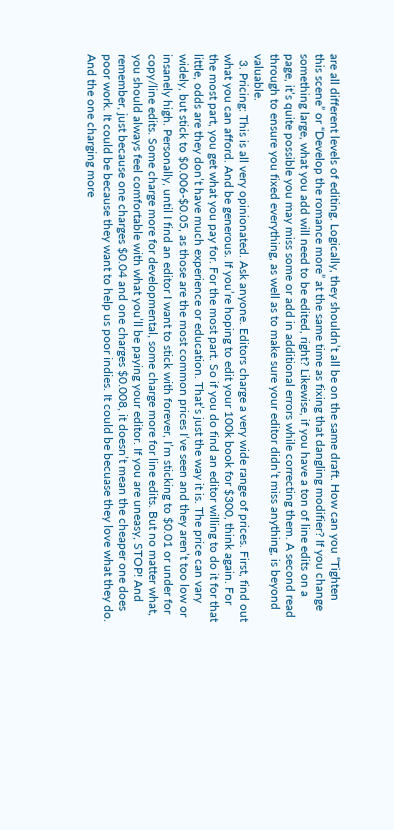are all different levels of editing. Logically, they shouldn’t all be on the same draft. How can you “Tighten this scene” or “Develop the romance more” at the same time as fixing that dangling modifier? If you change something large, what you add will need to be edited, right? Likewise, if you have a ton of line edits on a page, it’s quite possible you may miss some or add in additional errors while correcting them. A second read through to ensure you fixed everything, as well as to make sure your editor didn’t miss anything, is beyond valuable.
  3. Pricing: This is all very opinionated. Ask anyone. Editors charge a very wide range of prices. First, find out what you can afford. And be generous. If you’re hoping to edit your 100k book for $300, think again. For the most part, you get what you pay for. For the most part. So if you do find an editor willing to do it for that little, odds are they don’t have much experience or education. That’s just the way it is. The price can vary widely, but stick to $0.006-$0.05, as those are the most common prices I’ve seen and they aren’t too low or insanely high. Personally, until I find an editor I want to stick with forever, I’m sticking to $0.01 or under for copy/line edits. Some charge more for developmental, some charge more for line edits. But no matter what, you should always feel comfortable with what you’ll be paying your editor. If you are uneasy, STOP! And remember, just because one charges $0.04 and one charges $0.008, it doesn’t mean the cheaper one does poor work. It could be because they want to help us poor indies. It could be becuase they love what they do. And the one charging more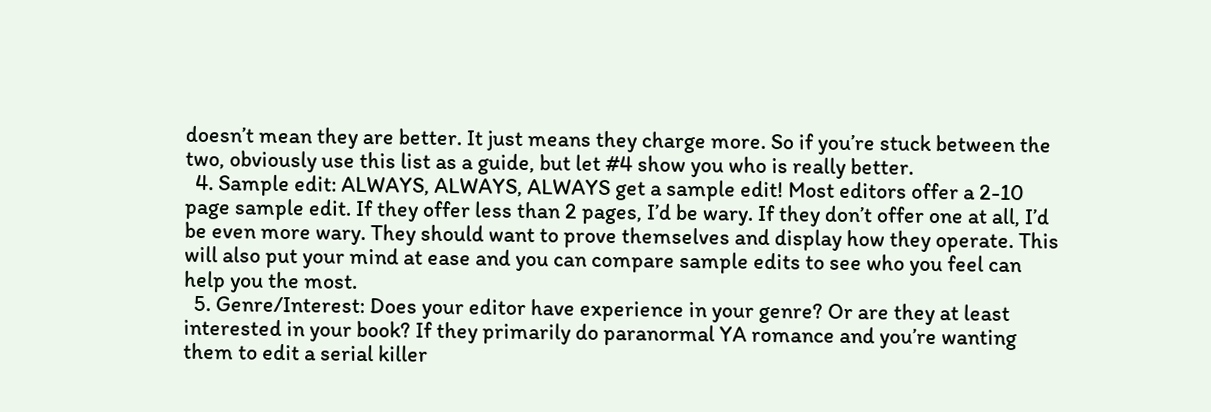doesn’t mean they are better. It just means they charge more. So if you’re stuck between the two, obviously use this list as a guide, but let #4 show you who is really better.
  4. Sample edit: ALWAYS, ALWAYS, ALWAYS get a sample edit! Most editors offer a 2-10 page sample edit. If they offer less than 2 pages, I’d be wary. If they don’t offer one at all, I’d be even more wary. They should want to prove themselves and display how they operate. This will also put your mind at ease and you can compare sample edits to see who you feel can help you the most.
  5. Genre/Interest: Does your editor have experience in your genre? Or are they at least interested in your book? If they primarily do paranormal YA romance and you’re wanting them to edit a serial killer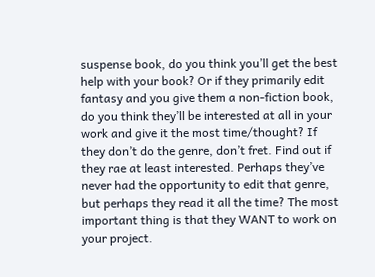suspense book, do you think you’ll get the best help with your book? Or if they primarily edit fantasy and you give them a non-fiction book, do you think they’ll be interested at all in your work and give it the most time/thought? If they don’t do the genre, don’t fret. Find out if they rae at least interested. Perhaps they’ve never had the opportunity to edit that genre, but perhaps they read it all the time? The most important thing is that they WANT to work on your project.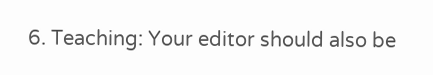6. Teaching: Your editor should also be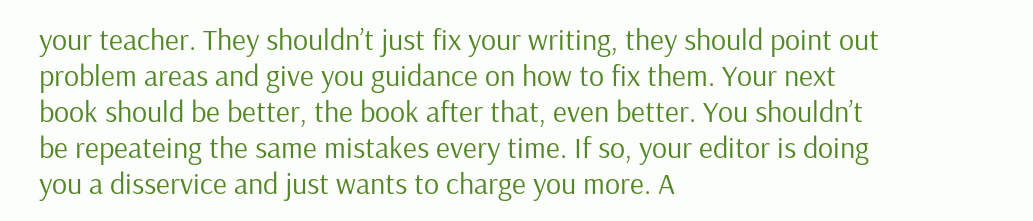your teacher. They shouldn’t just fix your writing, they should point out problem areas and give you guidance on how to fix them. Your next book should be better, the book after that, even better. You shouldn’t be repeateing the same mistakes every time. If so, your editor is doing you a disservice and just wants to charge you more. A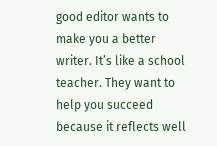good editor wants to make you a better writer. It’s like a school teacher. They want to help you succeed because it reflects well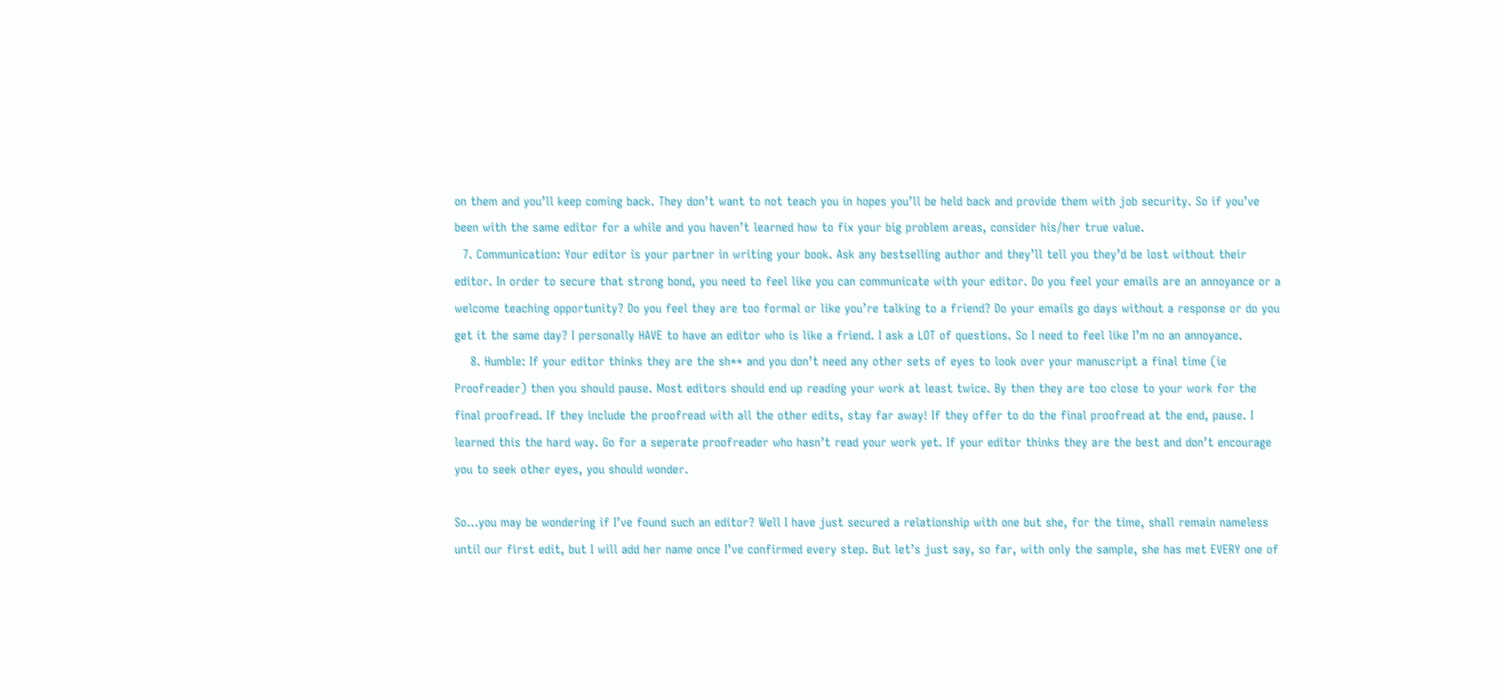on them and you’ll keep coming back. They don’t want to not teach you in hopes you’ll be held back and provide them with job security. So if you’ve been with the same editor for a while and you haven’t learned how to fix your big problem areas, consider his/her true value.
  7. Communication: Your editor is your partner in writing your book. Ask any bestselling author and they’ll tell you they’d be lost without their editor. In order to secure that strong bond, you need to feel like you can communicate with your editor. Do you feel your emails are an annoyance or a welcome teaching opportunity? Do you feel they are too formal or like you’re talking to a friend? Do your emails go days without a response or do you get it the same day? I personally HAVE to have an editor who is like a friend. I ask a LOT of questions. So I need to feel like I’m no an annoyance.
    8. Humble: If your editor thinks they are the sh** and you don’t need any other sets of eyes to look over your manuscript a final time (ie Proofreader) then you should pause. Most editors should end up reading your work at least twice. By then they are too close to your work for the final proofread. If they include the proofread with all the other edits, stay far away! If they offer to do the final proofread at the end, pause. I learned this the hard way. Go for a seperate proofreader who hasn’t read your work yet. If your editor thinks they are the best and don’t encourage you to seek other eyes, you should wonder.

So…you may be wondering if I’ve found such an editor? Well I have just secured a relationship with one but she, for the time, shall remain nameless until our first edit, but I will add her name once I’ve confirmed every step. But let’s just say, so far, with only the sample, she has met EVERY one of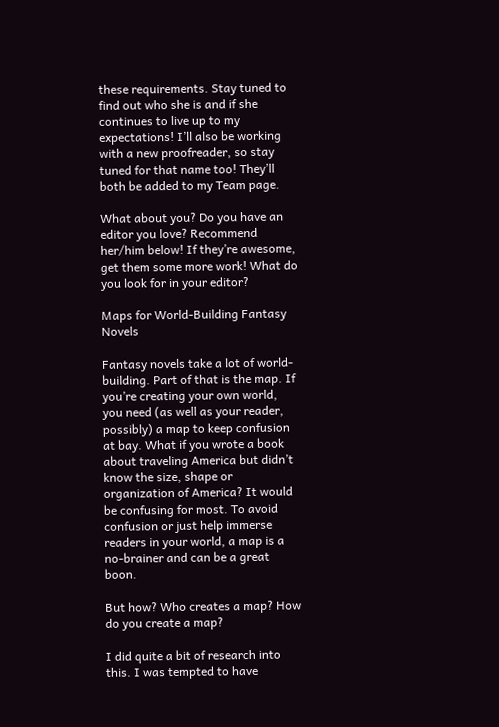these requirements. Stay tuned to find out who she is and if she continues to live up to my expectations! I’ll also be working with a new proofreader, so stay tuned for that name too! They’ll both be added to my Team page.

What about you? Do you have an editor you love? Recommend her/him below! If they’re awesome, get them some more work! What do you look for in your editor?

Maps for World-Building Fantasy Novels

Fantasy novels take a lot of world-building. Part of that is the map. If you’re creating your own world, you need (as well as your reader, possibly) a map to keep confusion at bay. What if you wrote a book about traveling America but didn’t know the size, shape or organization of America? It would be confusing for most. To avoid confusion or just help immerse readers in your world, a map is a no-brainer and can be a great boon.

But how? Who creates a map? How do you create a map?

I did quite a bit of research into this. I was tempted to have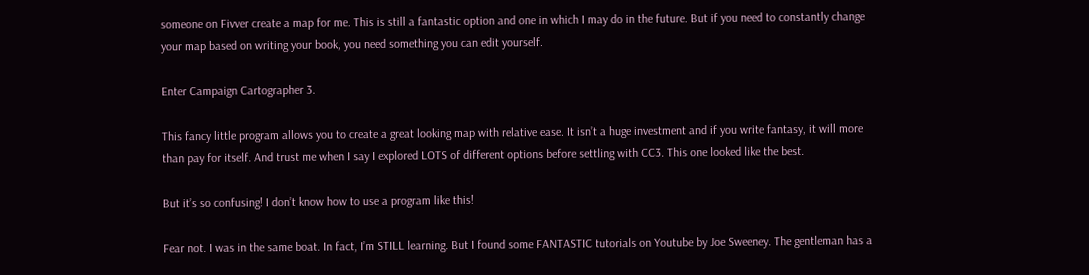someone on Fivver create a map for me. This is still a fantastic option and one in which I may do in the future. But if you need to constantly change your map based on writing your book, you need something you can edit yourself.

Enter Campaign Cartographer 3.

This fancy little program allows you to create a great looking map with relative ease. It isn’t a huge investment and if you write fantasy, it will more than pay for itself. And trust me when I say I explored LOTS of different options before settling with CC3. This one looked like the best.

But it’s so confusing! I don’t know how to use a program like this!

Fear not. I was in the same boat. In fact, I’m STILL learning. But I found some FANTASTIC tutorials on Youtube by Joe Sweeney. The gentleman has a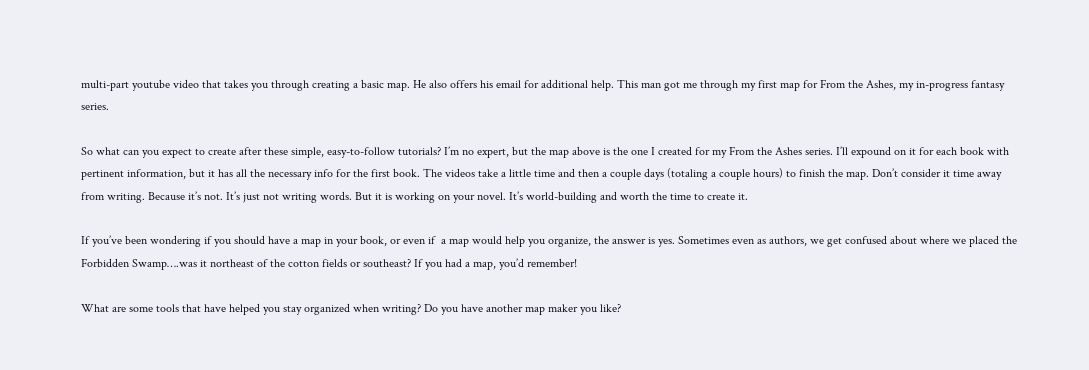multi-part youtube video that takes you through creating a basic map. He also offers his email for additional help. This man got me through my first map for From the Ashes, my in-progress fantasy series.

So what can you expect to create after these simple, easy-to-follow tutorials? I’m no expert, but the map above is the one I created for my From the Ashes series. I’ll expound on it for each book with pertinent information, but it has all the necessary info for the first book. The videos take a little time and then a couple days (totaling a couple hours) to finish the map. Don’t consider it time away from writing. Because it’s not. It’s just not writing words. But it is working on your novel. It’s world-building and worth the time to create it.

If you’ve been wondering if you should have a map in your book, or even if  a map would help you organize, the answer is yes. Sometimes even as authors, we get confused about where we placed the Forbidden Swamp….was it northeast of the cotton fields or southeast? If you had a map, you’d remember!

What are some tools that have helped you stay organized when writing? Do you have another map maker you like?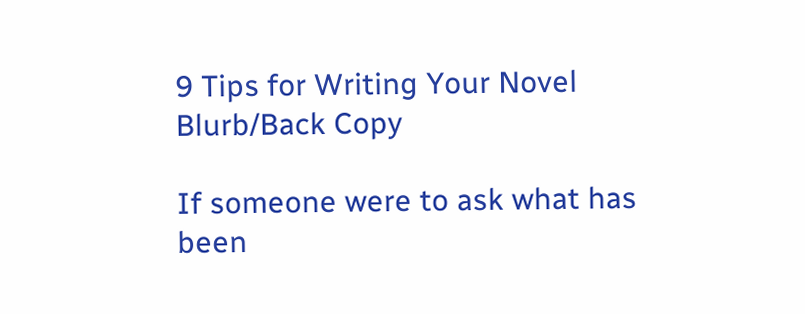9 Tips for Writing Your Novel Blurb/Back Copy

If someone were to ask what has been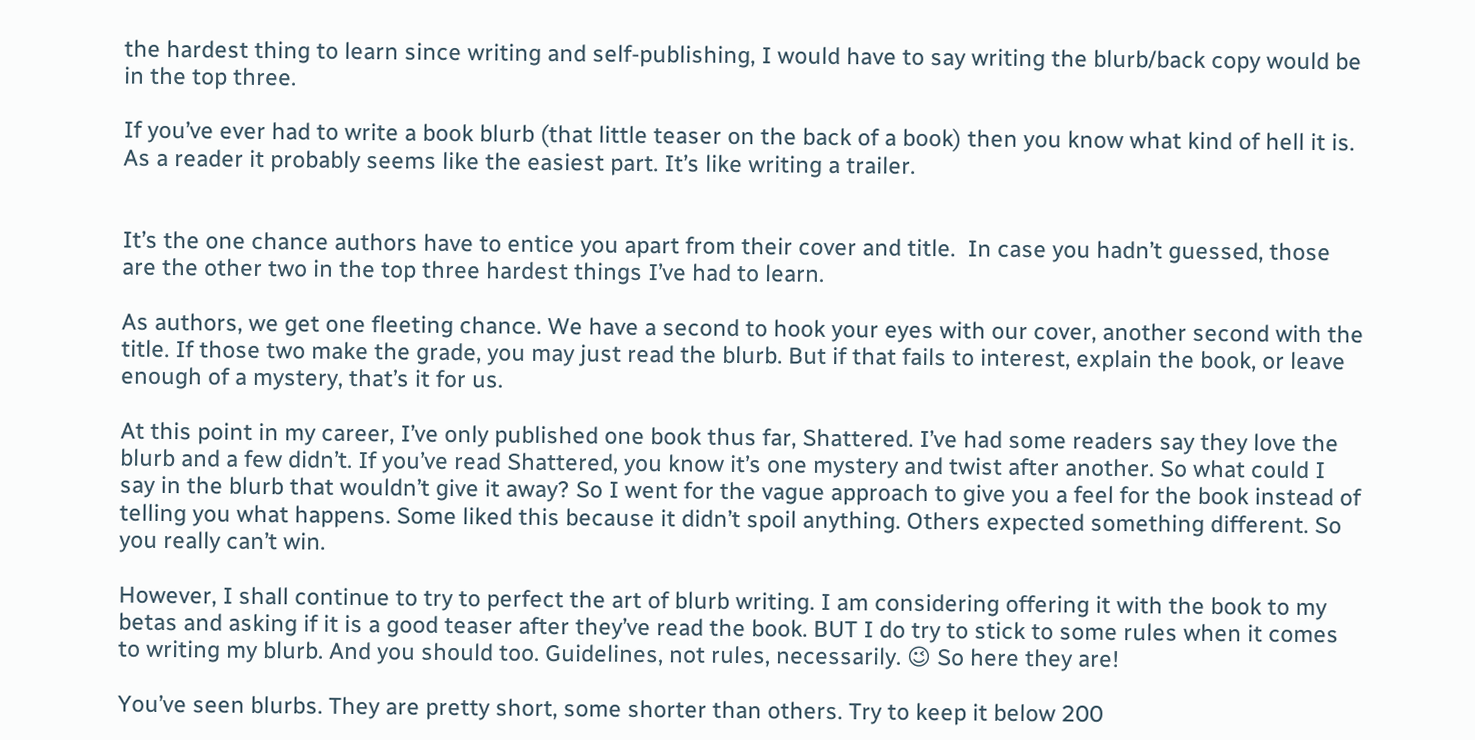the hardest thing to learn since writing and self-publishing, I would have to say writing the blurb/back copy would be in the top three.

If you’ve ever had to write a book blurb (that little teaser on the back of a book) then you know what kind of hell it is. As a reader it probably seems like the easiest part. It’s like writing a trailer.


It’s the one chance authors have to entice you apart from their cover and title.  In case you hadn’t guessed, those are the other two in the top three hardest things I’ve had to learn.

As authors, we get one fleeting chance. We have a second to hook your eyes with our cover, another second with the title. If those two make the grade, you may just read the blurb. But if that fails to interest, explain the book, or leave enough of a mystery, that’s it for us.

At this point in my career, I’ve only published one book thus far, Shattered. I’ve had some readers say they love the blurb and a few didn’t. If you’ve read Shattered, you know it’s one mystery and twist after another. So what could I say in the blurb that wouldn’t give it away? So I went for the vague approach to give you a feel for the book instead of telling you what happens. Some liked this because it didn’t spoil anything. Others expected something different. So you really can’t win.

However, I shall continue to try to perfect the art of blurb writing. I am considering offering it with the book to my betas and asking if it is a good teaser after they’ve read the book. BUT I do try to stick to some rules when it comes to writing my blurb. And you should too. Guidelines, not rules, necessarily. 😉 So here they are!

You’ve seen blurbs. They are pretty short, some shorter than others. Try to keep it below 200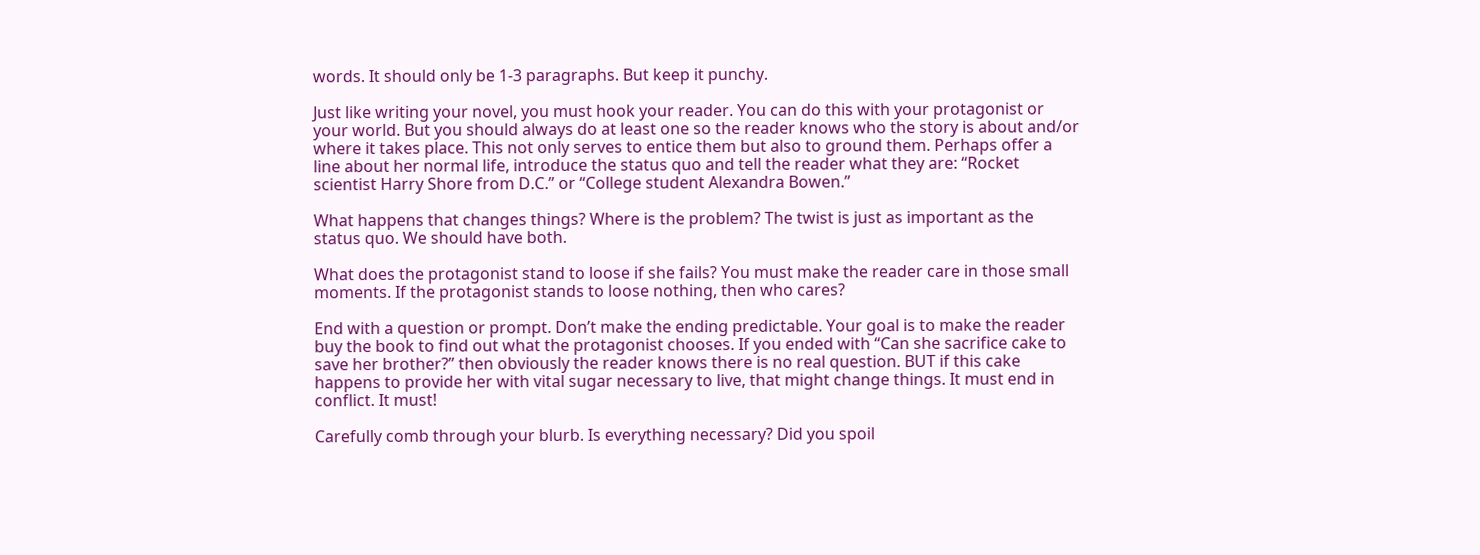words. It should only be 1-3 paragraphs. But keep it punchy.

Just like writing your novel, you must hook your reader. You can do this with your protagonist or your world. But you should always do at least one so the reader knows who the story is about and/or where it takes place. This not only serves to entice them but also to ground them. Perhaps offer a line about her normal life, introduce the status quo and tell the reader what they are: “Rocket scientist Harry Shore from D.C.” or “College student Alexandra Bowen.”

What happens that changes things? Where is the problem? The twist is just as important as the status quo. We should have both.

What does the protagonist stand to loose if she fails? You must make the reader care in those small moments. If the protagonist stands to loose nothing, then who cares?

End with a question or prompt. Don’t make the ending predictable. Your goal is to make the reader buy the book to find out what the protagonist chooses. If you ended with “Can she sacrifice cake to save her brother?” then obviously the reader knows there is no real question. BUT if this cake happens to provide her with vital sugar necessary to live, that might change things. It must end in conflict. It must!

Carefully comb through your blurb. Is everything necessary? Did you spoil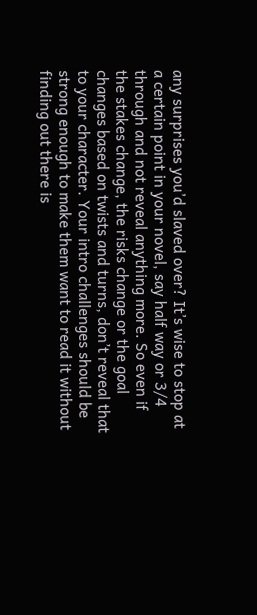any surprises you’d slaved over? It’s wise to stop at a certain point in your novel, say half way or 3/4 through and not reveal anything more. So even if the stakes change, the risks change or the goal changes based on twists and turns, don’t reveal that to your character. Your intro challenges should be strong enough to make them want to read it without finding out there is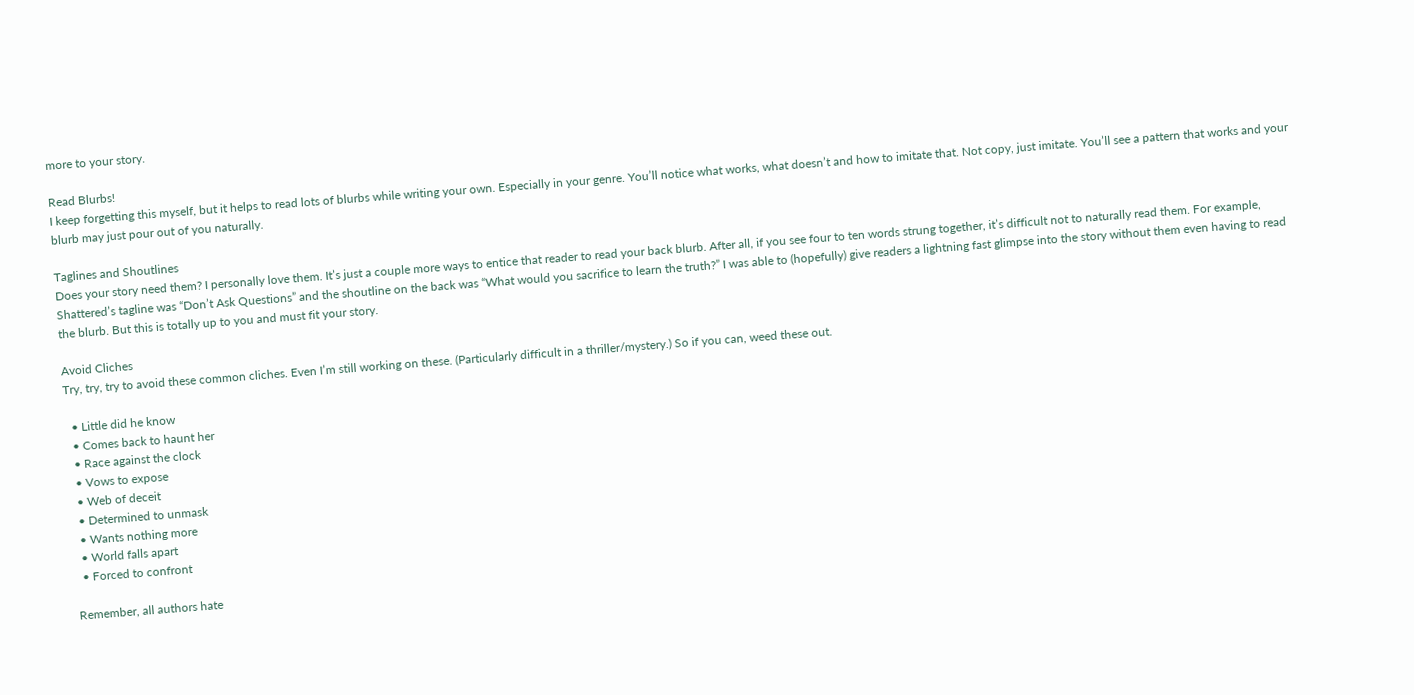more to your story.

Read Blurbs!
I keep forgetting this myself, but it helps to read lots of blurbs while writing your own. Especially in your genre. You’ll notice what works, what doesn’t and how to imitate that. Not copy, just imitate. You’ll see a pattern that works and your blurb may just pour out of you naturally.

Taglines and Shoutlines
Does your story need them? I personally love them. It’s just a couple more ways to entice that reader to read your back blurb. After all, if you see four to ten words strung together, it’s difficult not to naturally read them. For example, Shattered’s tagline was “Don’t Ask Questions” and the shoutline on the back was “What would you sacrifice to learn the truth?” I was able to (hopefully) give readers a lightning fast glimpse into the story without them even having to read the blurb. But this is totally up to you and must fit your story.

Avoid Cliches
Try, try, try to avoid these common cliches. Even I’m still working on these. (Particularly difficult in a thriller/mystery.) So if you can, weed these out.

  • Little did he know
  • Comes back to haunt her
  • Race against the clock
  • Vows to expose
  • Web of deceit
  • Determined to unmask
  • Wants nothing more
  • World falls apart
  • Forced to confront

Remember, all authors hate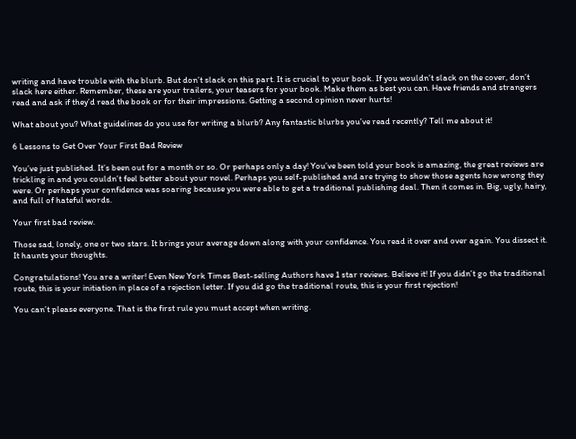writing and have trouble with the blurb. But don’t slack on this part. It is crucial to your book. If you wouldn’t slack on the cover, don’t slack here either. Remember, these are your trailers, your teasers for your book. Make them as best you can. Have friends and strangers read and ask if they’d read the book or for their impressions. Getting a second opinion never hurts!

What about you? What guidelines do you use for writing a blurb? Any fantastic blurbs you’ve read recently? Tell me about it!

6 Lessons to Get Over Your First Bad Review

You’ve just published. It’s been out for a month or so. Or perhaps only a day! You’ve been told your book is amazing, the great reviews are trickling in and you couldn’t feel better about your novel. Perhaps you self-published and are trying to show those agents how wrong they were. Or perhaps your confidence was soaring because you were able to get a traditional publishing deal. Then it comes in. Big, ugly, hairy, and full of hateful words.

Your first bad review.

Those sad, lonely, one or two stars. It brings your average down along with your confidence. You read it over and over again. You dissect it. It haunts your thoughts.

Congratulations! You are a writer! Even New York Times Best-selling Authors have 1 star reviews. Believe it! If you didn’t go the traditional route, this is your initiation in place of a rejection letter. If you did go the traditional route, this is your first rejection!

You can’t please everyone. That is the first rule you must accept when writing.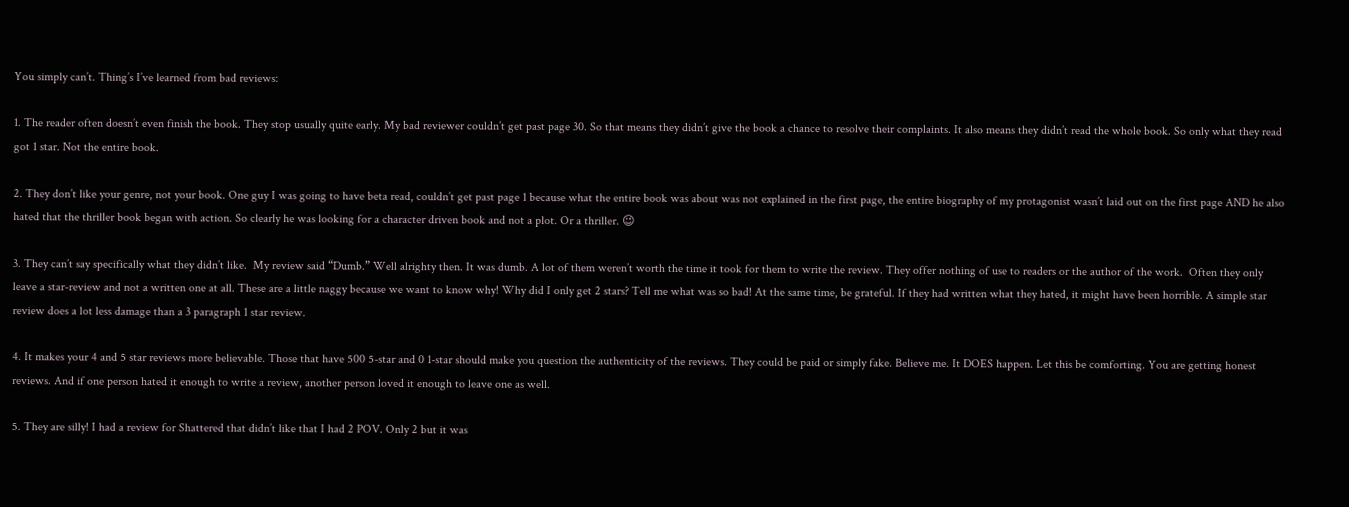You simply can’t. Thing’s I’ve learned from bad reviews:

1. The reader often doesn’t even finish the book. They stop usually quite early. My bad reviewer couldn’t get past page 30. So that means they didn’t give the book a chance to resolve their complaints. It also means they didn’t read the whole book. So only what they read got 1 star. Not the entire book.

2. They don’t like your genre, not your book. One guy I was going to have beta read, couldn’t get past page 1 because what the entire book was about was not explained in the first page, the entire biography of my protagonist wasn’t laid out on the first page AND he also hated that the thriller book began with action. So clearly he was looking for a character driven book and not a plot. Or a thriller. 😉

3. They can’t say specifically what they didn’t like.  My review said “Dumb.” Well alrighty then. It was dumb. A lot of them weren’t worth the time it took for them to write the review. They offer nothing of use to readers or the author of the work.  Often they only leave a star-review and not a written one at all. These are a little naggy because we want to know why! Why did I only get 2 stars? Tell me what was so bad! At the same time, be grateful. If they had written what they hated, it might have been horrible. A simple star review does a lot less damage than a 3 paragraph 1 star review.

4. It makes your 4 and 5 star reviews more believable. Those that have 500 5-star and 0 1-star should make you question the authenticity of the reviews. They could be paid or simply fake. Believe me. It DOES happen. Let this be comforting. You are getting honest reviews. And if one person hated it enough to write a review, another person loved it enough to leave one as well.

5. They are silly! I had a review for Shattered that didn’t like that I had 2 POV. Only 2 but it was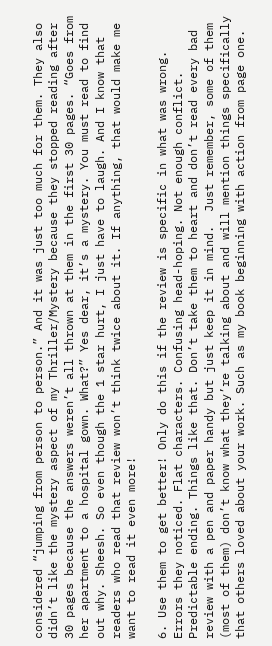considered “jumping from person to person.” And it was just too much for them. They also didn’t like the mystery aspect of my Thriller/Mystery because they stopped reading after 30 pages because the answers weren’t all thrown at them in the first 30 pages. “Goes from her apartment to a hospital gown. What?” Yes dear, it’s a mystery. You must read to find out why. Sheesh. So even though the 1 star hurt, I just have to laugh. And I know that readers who read that review won’t think twice about it. If anything, that would make me want to read it even more!

6. Use them to get better! Only do this if the review is specific in what was wrong. Errors they noticed. Flat characters. Confusing head-hoping. Not enough conflict. Predictable ending. Things like that. Don’t take them to heart and don’t read every bad review with a pen and paper handy but just keep it in mind.  Just remember, some of them (most of them) don’t know what they’re talking about and will mention things specifically that others loved about your work. Such as my book beginning with action from page one.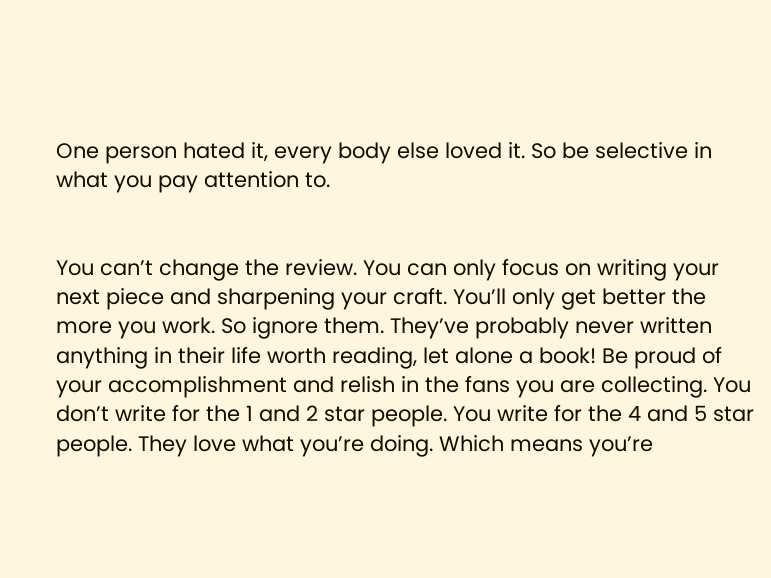One person hated it, every body else loved it. So be selective in what you pay attention to.


You can’t change the review. You can only focus on writing your next piece and sharpening your craft. You’ll only get better the more you work. So ignore them. They’ve probably never written anything in their life worth reading, let alone a book! Be proud of your accomplishment and relish in the fans you are collecting. You don’t write for the 1 and 2 star people. You write for the 4 and 5 star people. They love what you’re doing. Which means you’re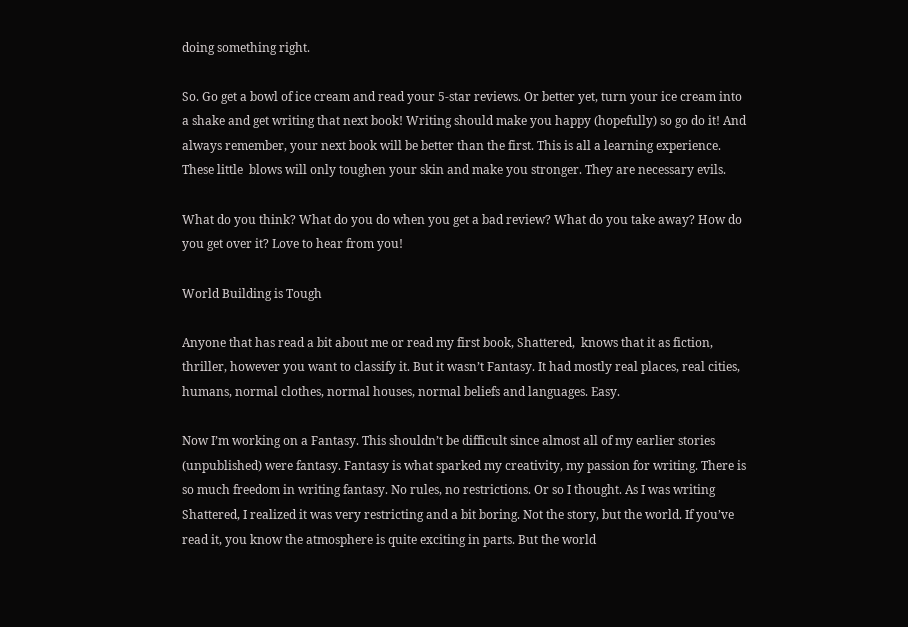doing something right.

So. Go get a bowl of ice cream and read your 5-star reviews. Or better yet, turn your ice cream into a shake and get writing that next book! Writing should make you happy (hopefully) so go do it! And always remember, your next book will be better than the first. This is all a learning experience. These little  blows will only toughen your skin and make you stronger. They are necessary evils.

What do you think? What do you do when you get a bad review? What do you take away? How do you get over it? Love to hear from you!

World Building is Tough

Anyone that has read a bit about me or read my first book, Shattered,  knows that it as fiction, thriller, however you want to classify it. But it wasn’t Fantasy. It had mostly real places, real cities, humans, normal clothes, normal houses, normal beliefs and languages. Easy.

Now I’m working on a Fantasy. This shouldn’t be difficult since almost all of my earlier stories (unpublished) were fantasy. Fantasy is what sparked my creativity, my passion for writing. There is so much freedom in writing fantasy. No rules, no restrictions. Or so I thought. As I was writing Shattered, I realized it was very restricting and a bit boring. Not the story, but the world. If you’ve read it, you know the atmosphere is quite exciting in parts. But the world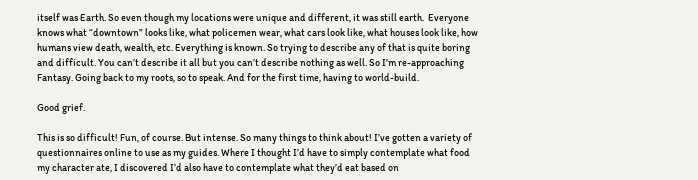itself was Earth. So even though my locations were unique and different, it was still earth.  Everyone knows what “downtown” looks like, what policemen wear, what cars look like, what houses look like, how humans view death, wealth, etc. Everything is known. So trying to describe any of that is quite boring and difficult. You can’t describe it all but you can’t describe nothing as well. So I’m re-approaching Fantasy. Going back to my roots, so to speak. And for the first time, having to world-build.

Good grief.

This is so difficult! Fun, of course. But intense. So many things to think about! I’ve gotten a variety of questionnaires online to use as my guides. Where I thought I’d have to simply contemplate what food my character ate, I discovered I’d also have to contemplate what they’d eat based on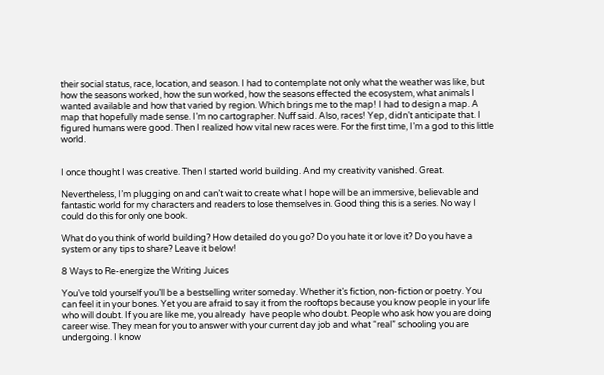their social status, race, location, and season. I had to contemplate not only what the weather was like, but how the seasons worked, how the sun worked, how the seasons effected the ecosystem, what animals I wanted available and how that varied by region. Which brings me to the map! I had to design a map. A map that hopefully made sense. I’m no cartographer. Nuff said. Also, races! Yep, didn’t anticipate that. I figured humans were good. Then I realized how vital new races were. For the first time, I’m a god to this little world.


I once thought I was creative. Then I started world building. And my creativity vanished. Great.

Nevertheless, I’m plugging on and can’t wait to create what I hope will be an immersive, believable and fantastic world for my characters and readers to lose themselves in. Good thing this is a series. No way I could do this for only one book.

What do you think of world building? How detailed do you go? Do you hate it or love it? Do you have a system or any tips to share? Leave it below!

8 Ways to Re-energize the Writing Juices

You’ve told yourself you’ll be a bestselling writer someday. Whether it’s fiction, non-fiction or poetry. You can feel it in your bones. Yet you are afraid to say it from the rooftops because you know people in your life who will doubt. If you are like me, you already  have people who doubt. People who ask how you are doing career wise. They mean for you to answer with your current day job and what “real” schooling you are undergoing. I know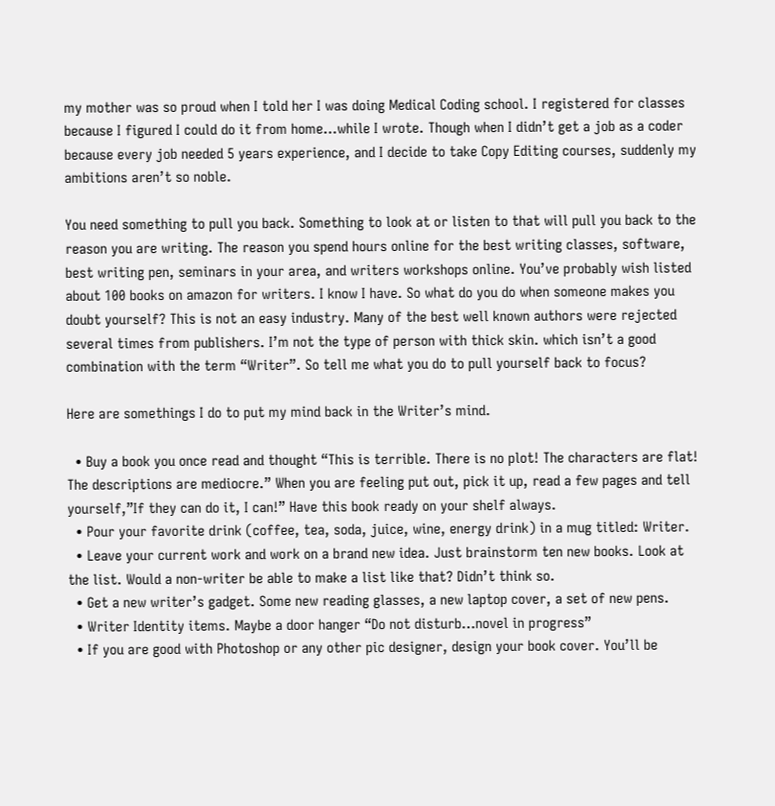my mother was so proud when I told her I was doing Medical Coding school. I registered for classes because I figured I could do it from home…while I wrote. Though when I didn’t get a job as a coder because every job needed 5 years experience, and I decide to take Copy Editing courses, suddenly my ambitions aren’t so noble.

You need something to pull you back. Something to look at or listen to that will pull you back to the reason you are writing. The reason you spend hours online for the best writing classes, software, best writing pen, seminars in your area, and writers workshops online. You’ve probably wish listed about 100 books on amazon for writers. I know I have. So what do you do when someone makes you doubt yourself? This is not an easy industry. Many of the best well known authors were rejected several times from publishers. I’m not the type of person with thick skin. which isn’t a good combination with the term “Writer”. So tell me what you do to pull yourself back to focus?

Here are somethings I do to put my mind back in the Writer’s mind.

  • Buy a book you once read and thought “This is terrible. There is no plot! The characters are flat! The descriptions are mediocre.” When you are feeling put out, pick it up, read a few pages and tell yourself,”If they can do it, I can!” Have this book ready on your shelf always.
  • Pour your favorite drink (coffee, tea, soda, juice, wine, energy drink) in a mug titled: Writer.
  • Leave your current work and work on a brand new idea. Just brainstorm ten new books. Look at the list. Would a non-writer be able to make a list like that? Didn’t think so.
  • Get a new writer’s gadget. Some new reading glasses, a new laptop cover, a set of new pens.
  • Writer Identity items. Maybe a door hanger “Do not disturb…novel in progress”
  • If you are good with Photoshop or any other pic designer, design your book cover. You’ll be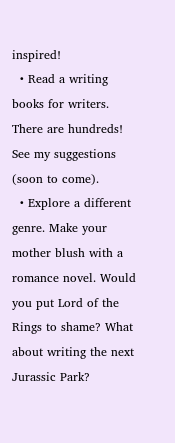inspired!
  • Read a writing books for writers. There are hundreds! See my suggestions (soon to come).
  • Explore a different genre. Make your mother blush with a romance novel. Would you put Lord of the Rings to shame? What about writing the next Jurassic Park?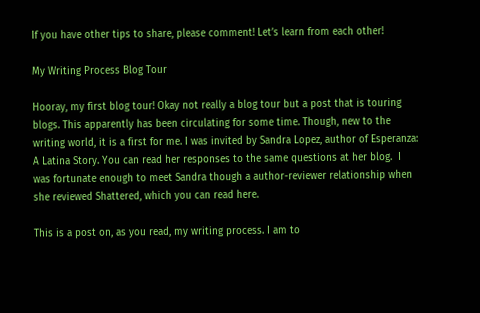If you have other tips to share, please comment! Let’s learn from each other!

My Writing Process Blog Tour

Hooray, my first blog tour! Okay not really a blog tour but a post that is touring blogs. This apparently has been circulating for some time. Though, new to the writing world, it is a first for me. I was invited by Sandra Lopez, author of Esperanza: A Latina Story. You can read her responses to the same questions at her blog.  I was fortunate enough to meet Sandra though a author-reviewer relationship when she reviewed Shattered, which you can read here.

This is a post on, as you read, my writing process. I am to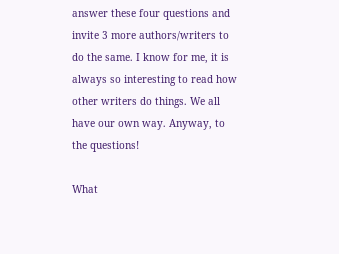answer these four questions and invite 3 more authors/writers to do the same. I know for me, it is always so interesting to read how other writers do things. We all have our own way. Anyway, to the questions!

What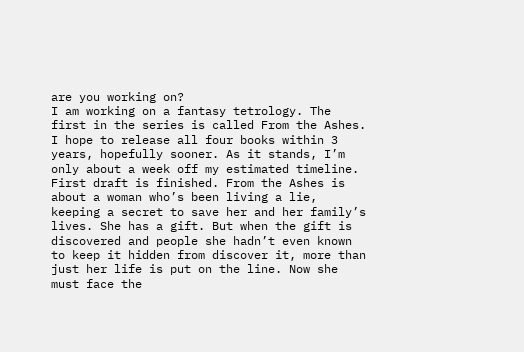are you working on?
I am working on a fantasy tetrology. The first in the series is called From the Ashes. I hope to release all four books within 3 years, hopefully sooner. As it stands, I’m only about a week off my estimated timeline. First draft is finished. From the Ashes is about a woman who’s been living a lie, keeping a secret to save her and her family’s lives. She has a gift. But when the gift is discovered and people she hadn’t even known to keep it hidden from discover it, more than just her life is put on the line. Now she must face the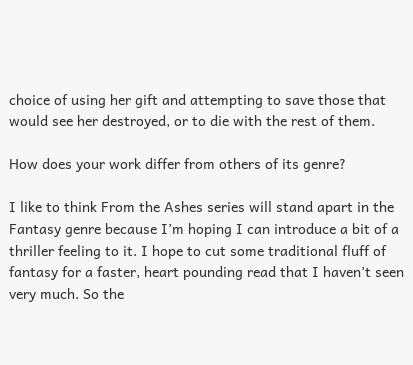choice of using her gift and attempting to save those that would see her destroyed, or to die with the rest of them.

How does your work differ from others of its genre?

I like to think From the Ashes series will stand apart in the Fantasy genre because I’m hoping I can introduce a bit of a thriller feeling to it. I hope to cut some traditional fluff of fantasy for a faster, heart pounding read that I haven’t seen very much. So the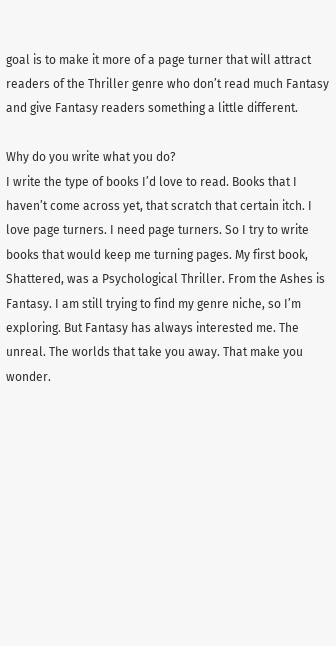goal is to make it more of a page turner that will attract readers of the Thriller genre who don’t read much Fantasy and give Fantasy readers something a little different.

Why do you write what you do?
I write the type of books I’d love to read. Books that I haven’t come across yet, that scratch that certain itch. I love page turners. I need page turners. So I try to write books that would keep me turning pages. My first book, Shattered, was a Psychological Thriller. From the Ashes is Fantasy. I am still trying to find my genre niche, so I’m exploring. But Fantasy has always interested me. The unreal. The worlds that take you away. That make you wonder.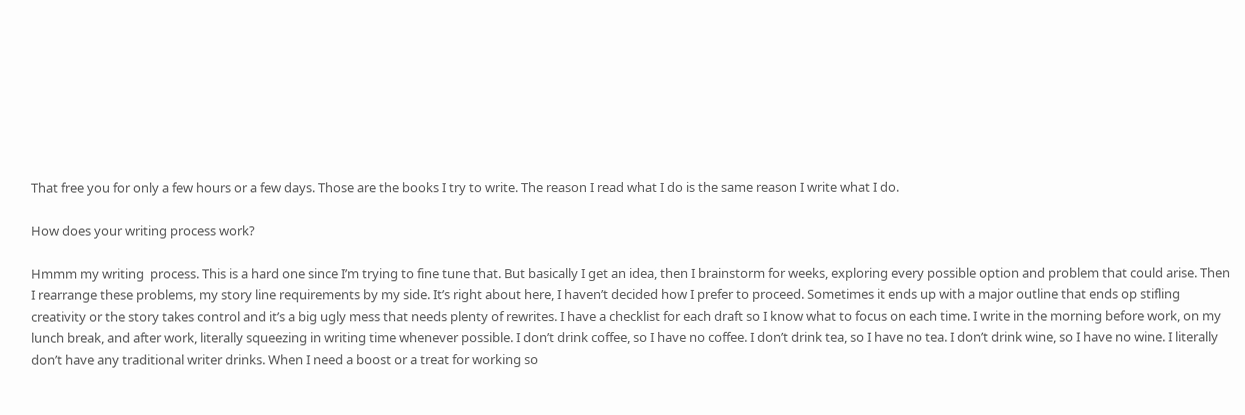That free you for only a few hours or a few days. Those are the books I try to write. The reason I read what I do is the same reason I write what I do.

How does your writing process work?

Hmmm my writing  process. This is a hard one since I’m trying to fine tune that. But basically I get an idea, then I brainstorm for weeks, exploring every possible option and problem that could arise. Then I rearrange these problems, my story line requirements by my side. It’s right about here, I haven’t decided how I prefer to proceed. Sometimes it ends up with a major outline that ends op stifling creativity or the story takes control and it’s a big ugly mess that needs plenty of rewrites. I have a checklist for each draft so I know what to focus on each time. I write in the morning before work, on my lunch break, and after work, literally squeezing in writing time whenever possible. I don’t drink coffee, so I have no coffee. I don’t drink tea, so I have no tea. I don’t drink wine, so I have no wine. I literally don’t have any traditional writer drinks. When I need a boost or a treat for working so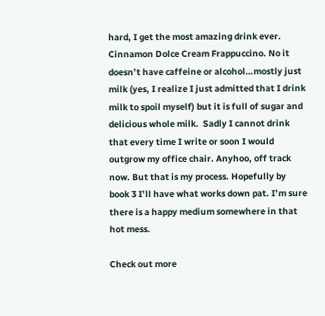hard, I get the most amazing drink ever. Cinnamon Dolce Cream Frappuccino. No it doesn’t have caffeine or alcohol…mostly just milk (yes, I realize I just admitted that I drink milk to spoil myself) but it is full of sugar and delicious whole milk.  Sadly I cannot drink that every time I write or soon I would outgrow my office chair. Anyhoo, off track now. But that is my process. Hopefully by book 3 I’ll have what works down pat. I’m sure there is a happy medium somewhere in that hot mess.

Check out more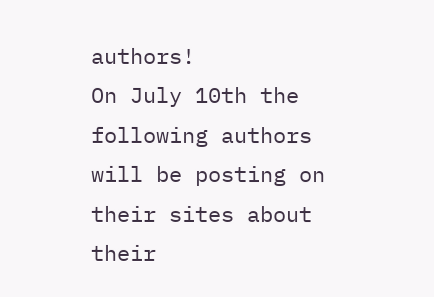authors!
On July 10th the following authors will be posting on their sites about their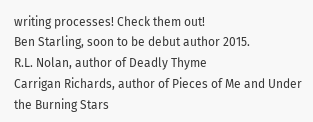writing processes! Check them out!
Ben Starling, soon to be debut author 2015.
R.L. Nolan, author of Deadly Thyme
Carrigan Richards, author of Pieces of Me and Under the Burning Stars